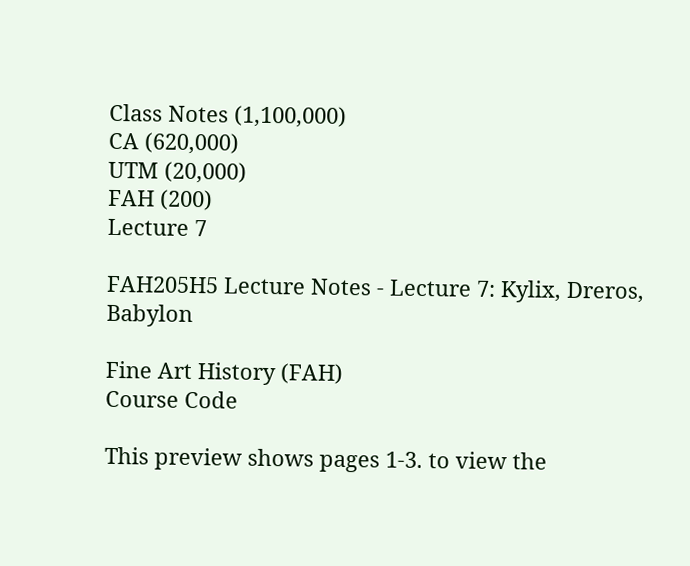Class Notes (1,100,000)
CA (620,000)
UTM (20,000)
FAH (200)
Lecture 7

FAH205H5 Lecture Notes - Lecture 7: Kylix, Dreros, Babylon

Fine Art History (FAH)
Course Code

This preview shows pages 1-3. to view the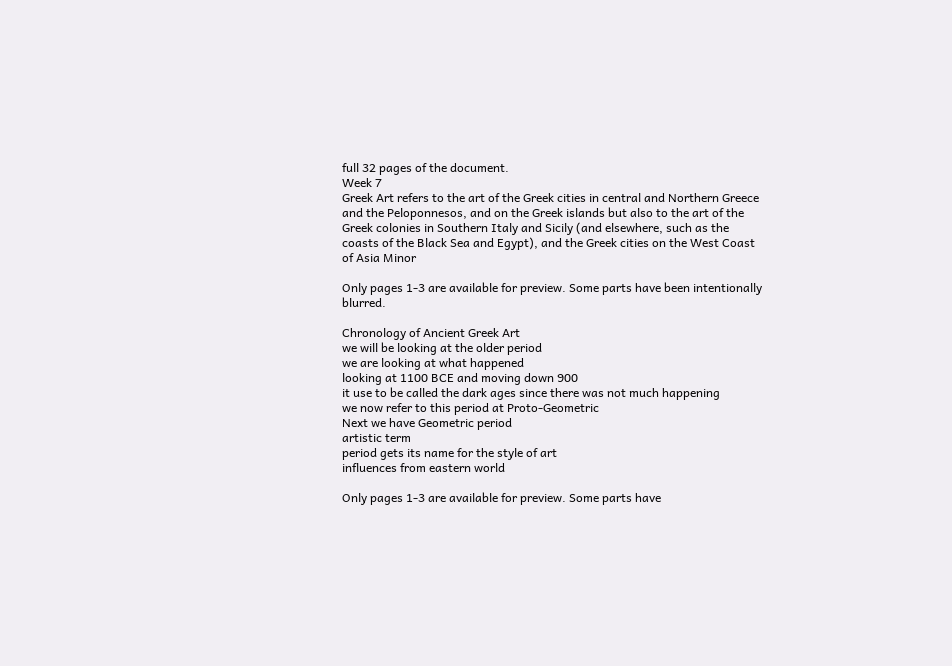full 32 pages of the document.
Week 7
Greek Art refers to the art of the Greek cities in central and Northern Greece
and the Peloponnesos, and on the Greek islands but also to the art of the
Greek colonies in Southern Italy and Sicily (and elsewhere, such as the
coasts of the Black Sea and Egypt), and the Greek cities on the West Coast
of Asia Minor

Only pages 1-3 are available for preview. Some parts have been intentionally blurred.

Chronology of Ancient Greek Art
we will be looking at the older period
we are looking at what happened
looking at 1100 BCE and moving down 900
it use to be called the dark ages since there was not much happening
we now refer to this period at Proto-Geometric
Next we have Geometric period
artistic term
period gets its name for the style of art
influences from eastern world

Only pages 1-3 are available for preview. Some parts have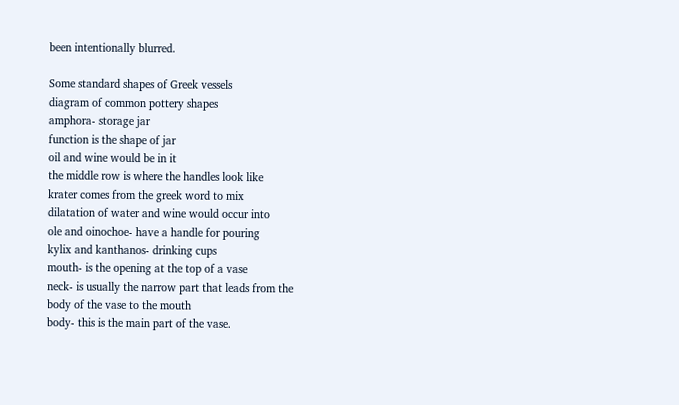been intentionally blurred.

Some standard shapes of Greek vessels
diagram of common pottery shapes
amphora- storage jar
function is the shape of jar
oil and wine would be in it
the middle row is where the handles look like
krater comes from the greek word to mix
dilatation of water and wine would occur into
ole and oinochoe- have a handle for pouring
kylix and kanthanos- drinking cups
mouth- is the opening at the top of a vase
neck- is usually the narrow part that leads from the
body of the vase to the mouth
body- this is the main part of the vase.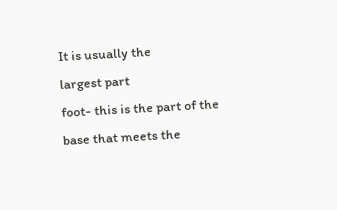It is usually the
largest part
foot- this is the part of the base that meets the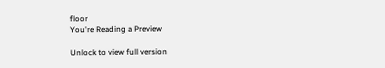floor
You're Reading a Preview

Unlock to view full version